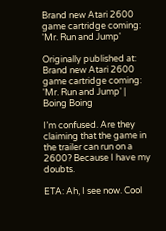Brand new Atari 2600 game cartridge coming: 'Mr. Run and Jump'

Originally published at: Brand new Atari 2600 game cartridge coming: 'Mr. Run and Jump' | Boing Boing

I’m confused. Are they claiming that the game in the trailer can run on a 2600? Because I have my doubts.

ETA: Ah, I see now. Cool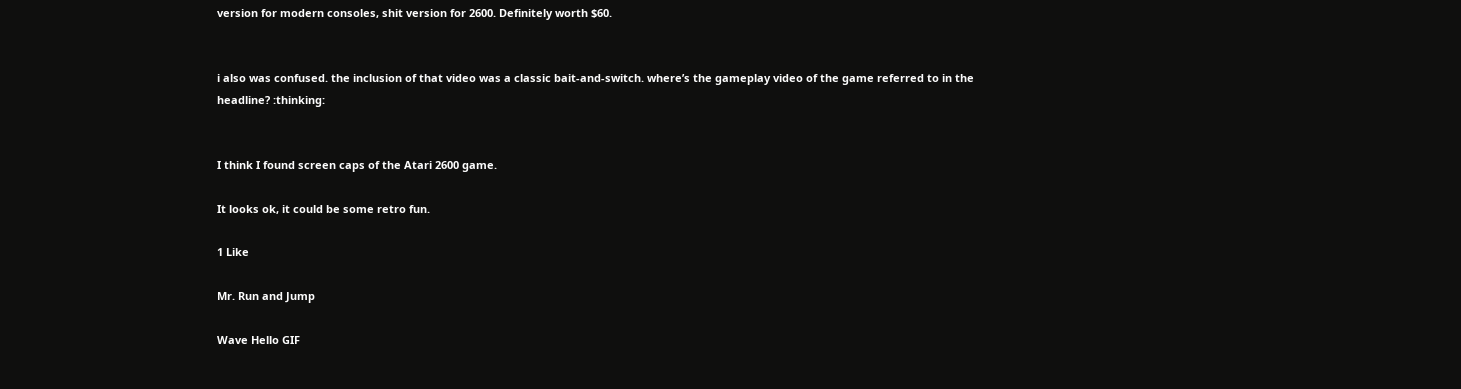version for modern consoles, shit version for 2600. Definitely worth $60.


i also was confused. the inclusion of that video was a classic bait-and-switch. where’s the gameplay video of the game referred to in the headline? :thinking:


I think I found screen caps of the Atari 2600 game.

It looks ok, it could be some retro fun.

1 Like

Mr. Run and Jump

Wave Hello GIF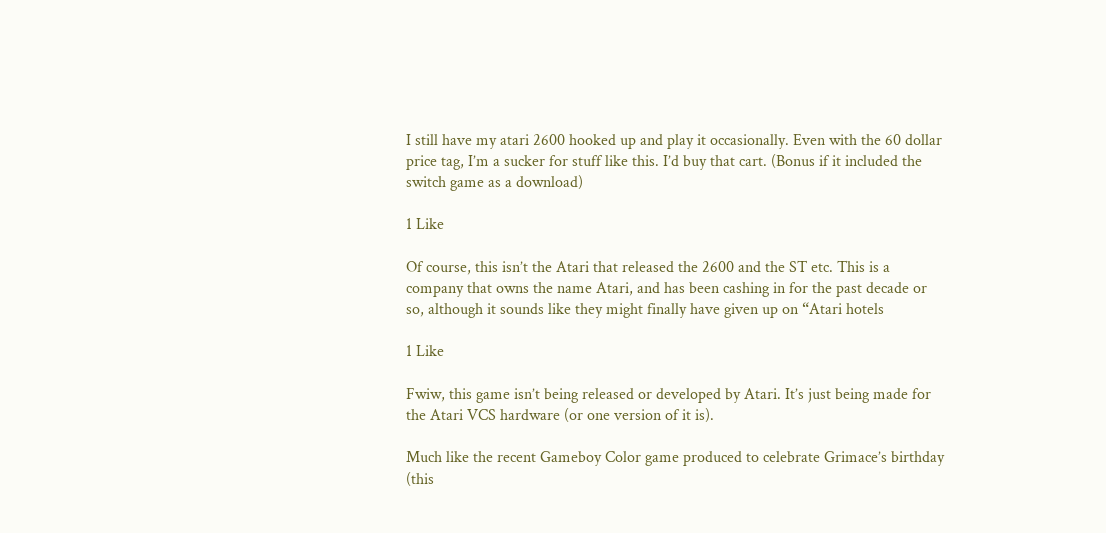I still have my atari 2600 hooked up and play it occasionally. Even with the 60 dollar price tag, I’m a sucker for stuff like this. I’d buy that cart. (Bonus if it included the switch game as a download)

1 Like

Of course, this isn’t the Atari that released the 2600 and the ST etc. This is a company that owns the name Atari, and has been cashing in for the past decade or so, although it sounds like they might finally have given up on “Atari hotels

1 Like

Fwiw, this game isn’t being released or developed by Atari. It’s just being made for the Atari VCS hardware (or one version of it is).

Much like the recent Gameboy Color game produced to celebrate Grimace’s birthday (this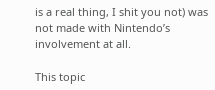is a real thing, I shit you not) was not made with Nintendo’s involvement at all.

This topic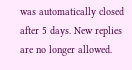was automatically closed after 5 days. New replies are no longer allowed.